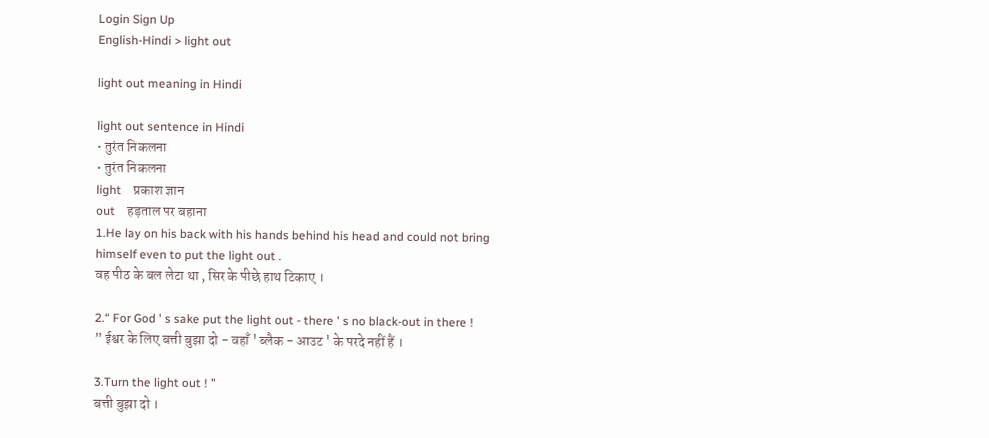Login Sign Up
English-Hindi > light out

light out meaning in Hindi

light out sentence in Hindi
• तुरंत निकलना
• तुरंत निकलना
light    प्रकाश ज्ञान
out    हड़ताल पर बहाना
1.He lay on his back with his hands behind his head and could not bring himself even to put the light out .
वह पीठ के बल लेटा था , सिर के पीछे हाथ टिकाए ।

2.“ For God ' s sake put the light out - there ' s no black-out in there !
” ईश्वर के लिए बत्ती बुझा दो - वहाँ ' ब्लैक - आउट ' के परदे नहीं हैं ।

3.Turn the light out ! ”
बत्ती बुझा दो ।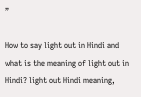”

How to say light out in Hindi and what is the meaning of light out in Hindi? light out Hindi meaning,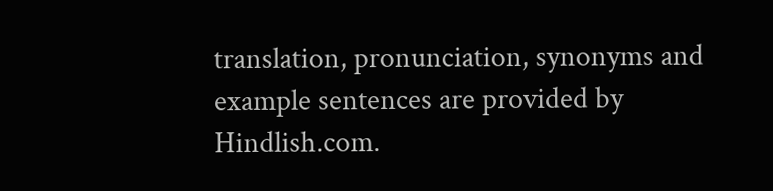translation, pronunciation, synonyms and example sentences are provided by Hindlish.com.